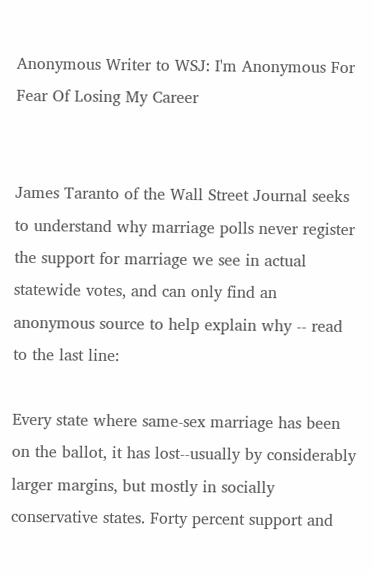Anonymous Writer to WSJ: I'm Anonymous For Fear Of Losing My Career


James Taranto of the Wall Street Journal seeks to understand why marriage polls never register the support for marriage we see in actual statewide votes, and can only find an anonymous source to help explain why -- read to the last line:

Every state where same-sex marriage has been on the ballot, it has lost--usually by considerably larger margins, but mostly in socially conservative states. Forty percent support and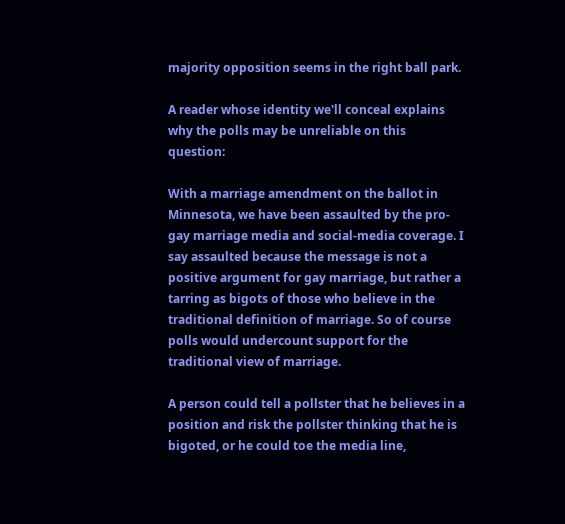majority opposition seems in the right ball park.

A reader whose identity we'll conceal explains why the polls may be unreliable on this question:

With a marriage amendment on the ballot in Minnesota, we have been assaulted by the pro-gay marriage media and social-media coverage. I say assaulted because the message is not a positive argument for gay marriage, but rather a tarring as bigots of those who believe in the traditional definition of marriage. So of course polls would undercount support for the traditional view of marriage.

A person could tell a pollster that he believes in a position and risk the pollster thinking that he is bigoted, or he could toe the media line,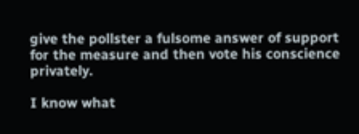give the pollster a fulsome answer of support for the measure and then vote his conscience privately.

I know what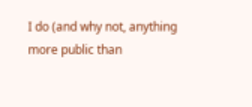I do (and why not, anything more public than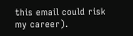this email could risk my career).